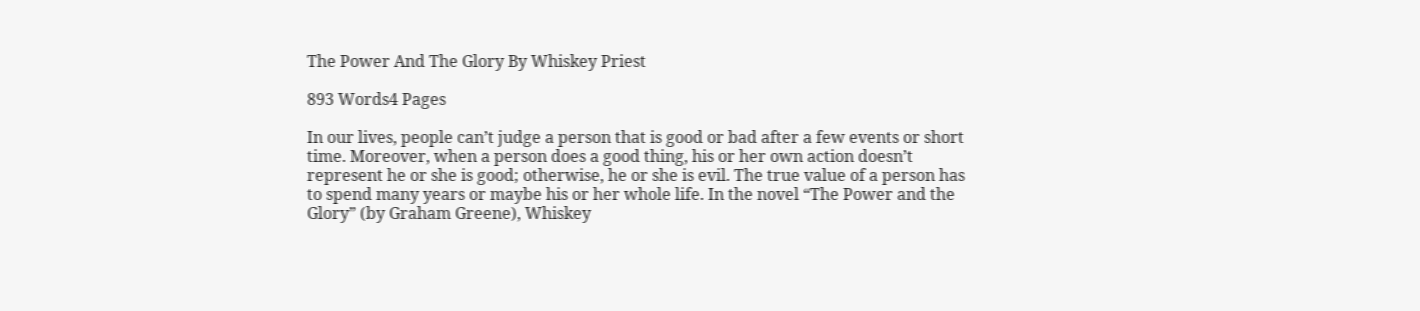The Power And The Glory By Whiskey Priest

893 Words4 Pages

In our lives, people can’t judge a person that is good or bad after a few events or short time. Moreover, when a person does a good thing, his or her own action doesn’t represent he or she is good; otherwise, he or she is evil. The true value of a person has to spend many years or maybe his or her whole life. In the novel “The Power and the Glory” (by Graham Greene), Whiskey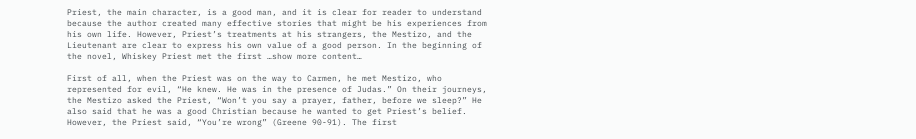Priest, the main character, is a good man, and it is clear for reader to understand because the author created many effective stories that might be his experiences from his own life. However, Priest’s treatments at his strangers, the Mestizo, and the Lieutenant are clear to express his own value of a good person. In the beginning of the novel, Whiskey Priest met the first …show more content…

First of all, when the Priest was on the way to Carmen, he met Mestizo, who represented for evil, “He knew. He was in the presence of Judas.” On their journeys, the Mestizo asked the Priest, “Won’t you say a prayer, father, before we sleep?” He also said that he was a good Christian because he wanted to get Priest’s belief. However, the Priest said, “You’re wrong” (Greene 90-91). The first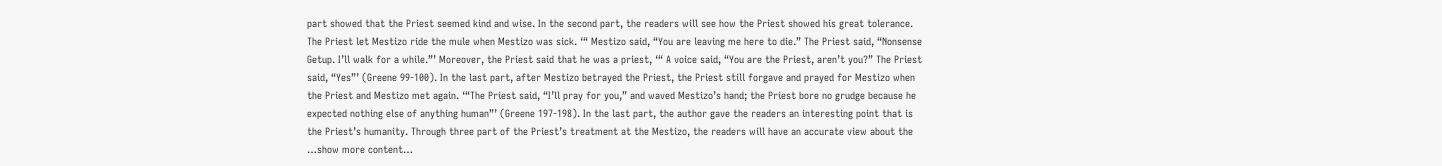part showed that the Priest seemed kind and wise. In the second part, the readers will see how the Priest showed his great tolerance. The Priest let Mestizo ride the mule when Mestizo was sick. ‘“ Mestizo said, “You are leaving me here to die.” The Priest said, “Nonsense Getup. I’ll walk for a while.”’ Moreover, the Priest said that he was a priest, ‘“ A voice said, “You are the Priest, aren’t you?” The Priest said, “Yes”’ (Greene 99-100). In the last part, after Mestizo betrayed the Priest, the Priest still forgave and prayed for Mestizo when the Priest and Mestizo met again. ‘“The Priest said, “I’ll pray for you,” and waved Mestizo’s hand; the Priest bore no grudge because he expected nothing else of anything human”’ (Greene 197-198). In the last part, the author gave the readers an interesting point that is the Priest’s humanity. Through three part of the Priest’s treatment at the Mestizo, the readers will have an accurate view about the …show more content…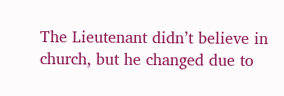The Lieutenant didn’t believe in church, but he changed due to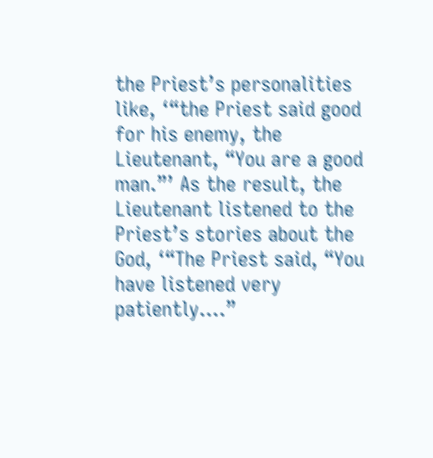the Priest’s personalities like, ‘“the Priest said good for his enemy, the Lieutenant, “You are a good man.”’ As the result, the Lieutenant listened to the Priest’s stories about the God, ‘“The Priest said, “You have listened very patiently….”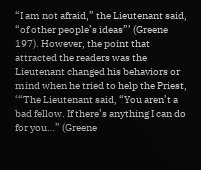“I am not afraid,” the Lieutenant said, “of other people’s ideas”’ (Greene 197). However, the point that attracted the readers was the Lieutenant changed his behaviors or mind when he tried to help the Priest, ‘“The Lieutenant said, “You aren’t a bad fellow. If there’s anything I can do for you…” (Greene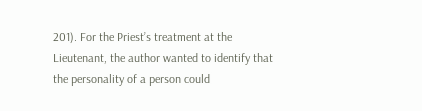201). For the Priest’s treatment at the Lieutenant, the author wanted to identify that the personality of a person could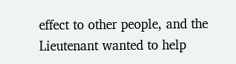effect to other people, and the Lieutenant wanted to help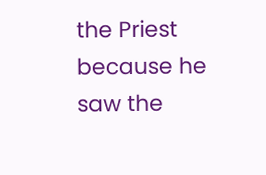the Priest because he saw the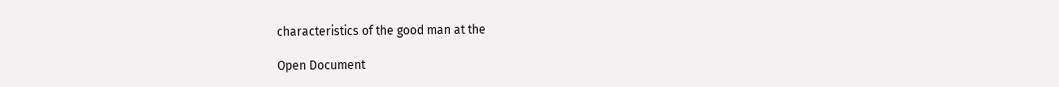characteristics of the good man at the

Open Document